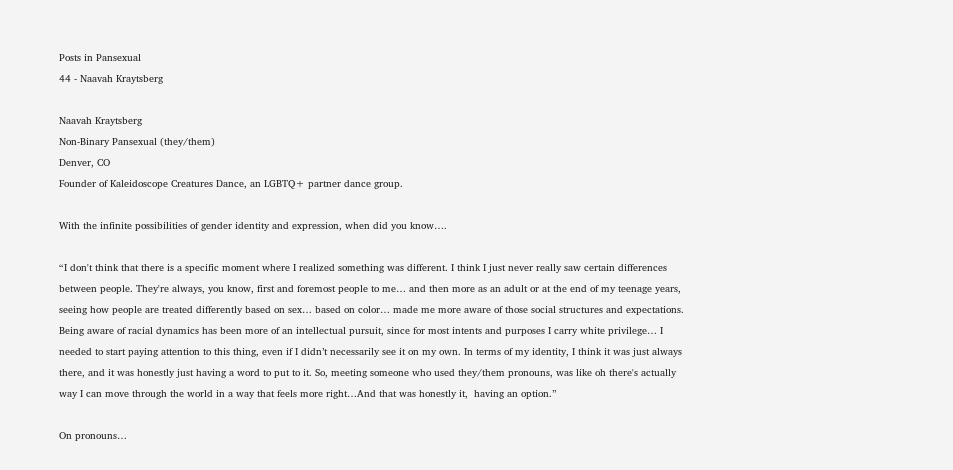Posts in Pansexual
44 - Naavah Kraytsberg

Naavah Kraytsberg
Non-Binary Pansexual (they/them)
Denver, CO
Founder of Kaleidoscope Creatures Dance, an LGBTQ+ partner dance group.

With the infinite possibilities of gender identity and expression, when did you know….

“I don't think that there is a specific moment where I realized something was different. I think I just never really saw certain differences between people. They're always, you know, first and foremost people to me… and then more as an adult or at the end of my teenage years, seeing how people are treated differently based on sex… based on color… made me more aware of those social structures and expectations. Being aware of racial dynamics has been more of an intellectual pursuit, since for most intents and purposes I carry white privilege… I needed to start paying attention to this thing, even if I didn’t necessarily see it on my own. In terms of my identity, I think it was just always there, and it was honestly just having a word to put to it. So, meeting someone who used they/them pronouns, was like oh there's actually way I can move through the world in a way that feels more right…And that was honestly it,  having an option.”

On pronouns…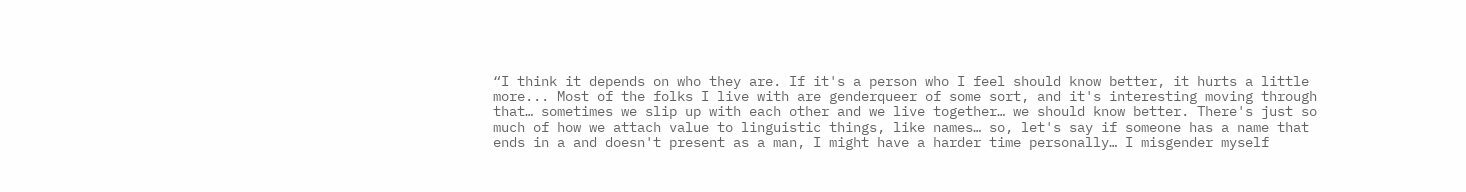“I think it depends on who they are. If it's a person who I feel should know better, it hurts a little more... Most of the folks I live with are genderqueer of some sort, and it's interesting moving through that… sometimes we slip up with each other and we live together… we should know better. There's just so much of how we attach value to linguistic things, like names… so, let's say if someone has a name that ends in a and doesn't present as a man, I might have a harder time personally… I misgender myself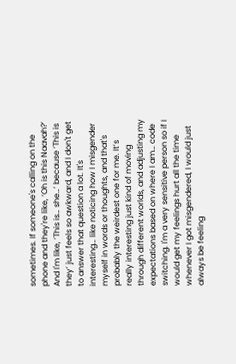sometimes. If someone's calling on the phone and they're like, ‘Oh is this Naavah?’ And I'm like, ‘This is… she…’ because ‘This is they’ just feels so awkward, and I don't get to answer that question a lot. It's interesting… like noticing how I misgender myself in words or thoughts, and that's probably the weirdest one for me. It’s really interesting just kind of moving through different worlds, and adjusting my expectations based on where I am… code switching. I'm a very sensitive person so if I would get my feelings hurt all the time whenever I got misgendered, I would just always be feeling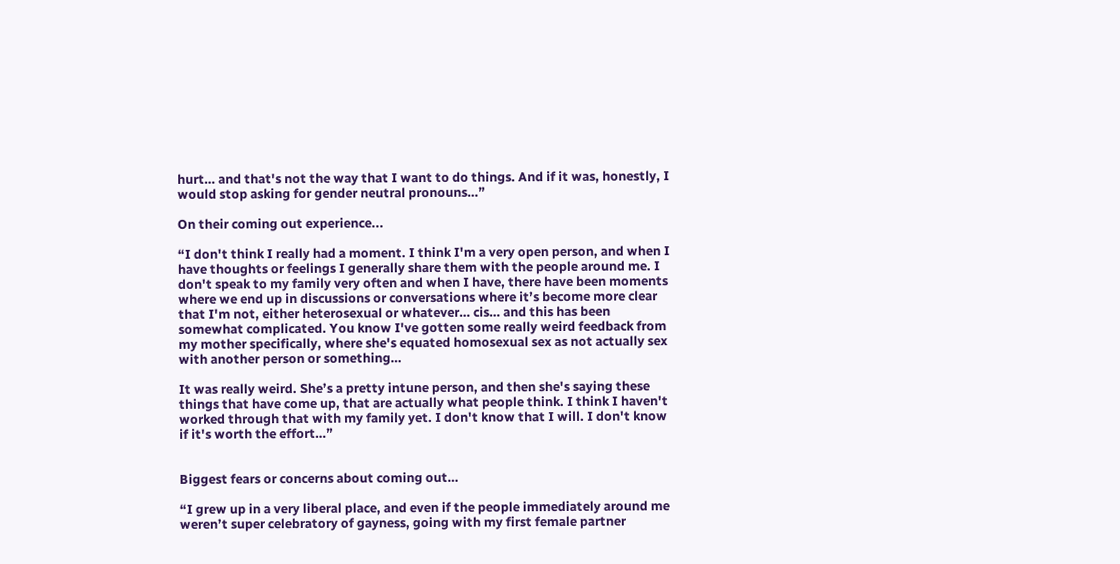hurt… and that's not the way that I want to do things. And if it was, honestly, I would stop asking for gender neutral pronouns…”

On their coming out experience...

“I don't think I really had a moment. I think I'm a very open person, and when I have thoughts or feelings I generally share them with the people around me. I don't speak to my family very often and when I have, there have been moments where we end up in discussions or conversations where it’s become more clear that I'm not, either heterosexual or whatever… cis… and this has been somewhat complicated. You know I've gotten some really weird feedback from my mother specifically, where she's equated homosexual sex as not actually sex with another person or something…

It was really weird. She’s a pretty intune person, and then she's saying these things that have come up, that are actually what people think. I think I haven't worked through that with my family yet. I don't know that I will. I don't know if it's worth the effort…”


Biggest fears or concerns about coming out…

“I grew up in a very liberal place, and even if the people immediately around me weren’t super celebratory of gayness, going with my first female partner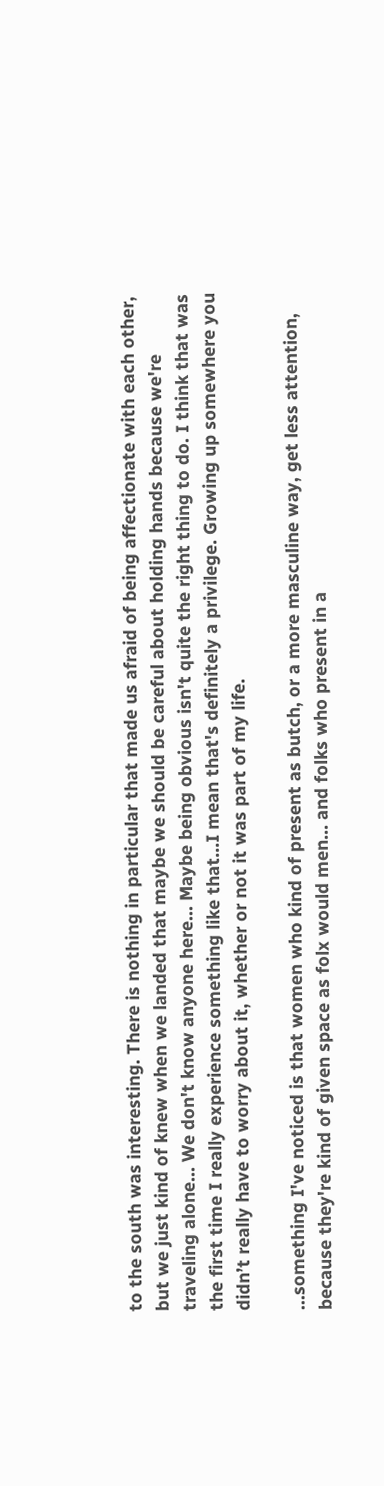to the south was interesting. There is nothing in particular that made us afraid of being affectionate with each other, but we just kind of knew when we landed that maybe we should be careful about holding hands because we're traveling alone… We don't know anyone here… Maybe being obvious isn't quite the right thing to do. I think that was the first time I really experience something like that…I mean that's definitely a privilege. Growing up somewhere you didn’t really have to worry about it, whether or not it was part of my life.

…something I've noticed is that women who kind of present as butch, or a more masculine way, get less attention, because they're kind of given space as folx would men… and folks who present in a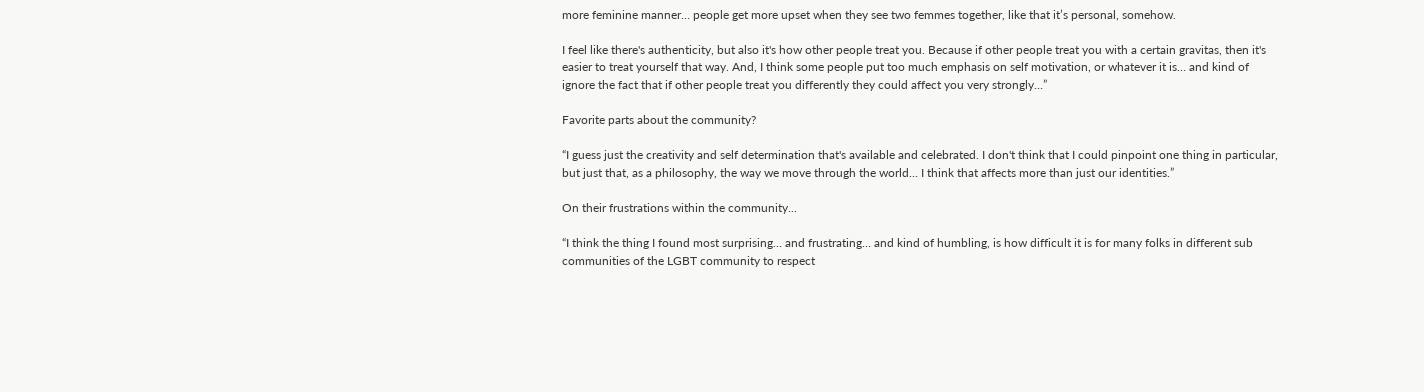more feminine manner… people get more upset when they see two femmes together, like that it’s personal, somehow.

I feel like there's authenticity, but also it's how other people treat you. Because if other people treat you with a certain gravitas, then it's easier to treat yourself that way. And, I think some people put too much emphasis on self motivation, or whatever it is… and kind of ignore the fact that if other people treat you differently they could affect you very strongly…”

Favorite parts about the community?

“I guess just the creativity and self determination that's available and celebrated. I don't think that I could pinpoint one thing in particular, but just that, as a philosophy, the way we move through the world… I think that affects more than just our identities.”

On their frustrations within the community...

“I think the thing I found most surprising… and frustrating… and kind of humbling, is how difficult it is for many folks in different sub communities of the LGBT community to respect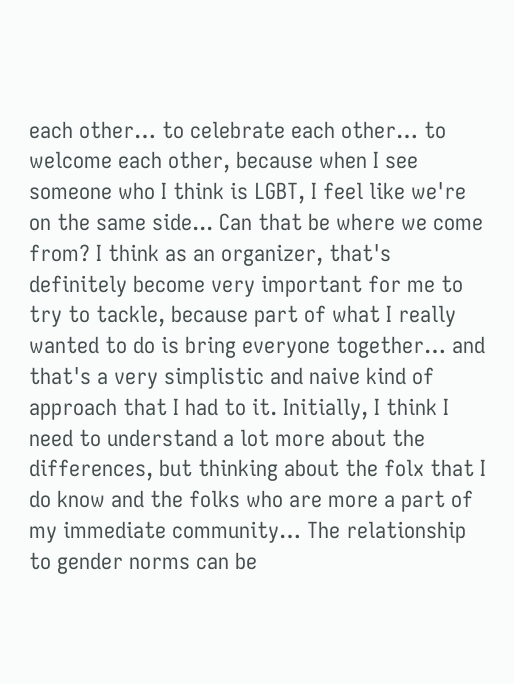each other… to celebrate each other… to welcome each other, because when I see someone who I think is LGBT, I feel like we're on the same side... Can that be where we come from? I think as an organizer, that's definitely become very important for me to try to tackle, because part of what I really wanted to do is bring everyone together… and that's a very simplistic and naive kind of approach that I had to it. Initially, I think I need to understand a lot more about the differences, but thinking about the folx that I do know and the folks who are more a part of my immediate community… The relationship to gender norms can be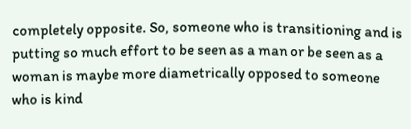completely opposite. So, someone who is transitioning and is putting so much effort to be seen as a man or be seen as a woman is maybe more diametrically opposed to someone who is kind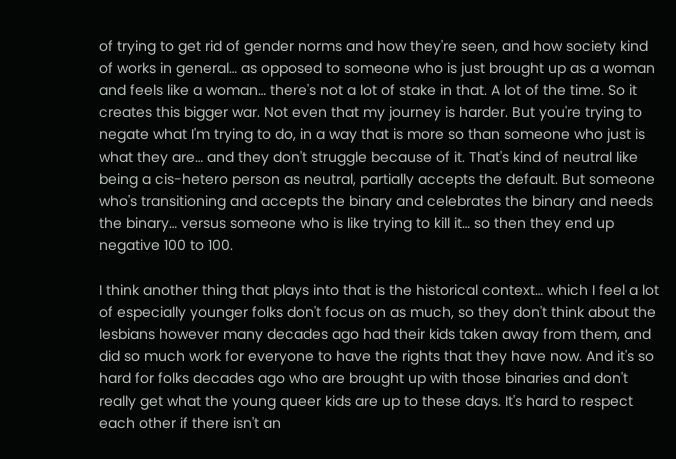of trying to get rid of gender norms and how they're seen, and how society kind of works in general… as opposed to someone who is just brought up as a woman and feels like a woman… there's not a lot of stake in that. A lot of the time. So it creates this bigger war. Not even that my journey is harder. But you're trying to negate what I'm trying to do, in a way that is more so than someone who just is what they are… and they don't struggle because of it. That's kind of neutral like being a cis-hetero person as neutral, partially accepts the default. But someone who's transitioning and accepts the binary and celebrates the binary and needs the binary… versus someone who is like trying to kill it… so then they end up negative 100 to 100.

I think another thing that plays into that is the historical context… which I feel a lot of especially younger folks don't focus on as much, so they don't think about the lesbians however many decades ago had their kids taken away from them, and did so much work for everyone to have the rights that they have now. And it's so hard for folks decades ago who are brought up with those binaries and don't really get what the young queer kids are up to these days. It's hard to respect each other if there isn't an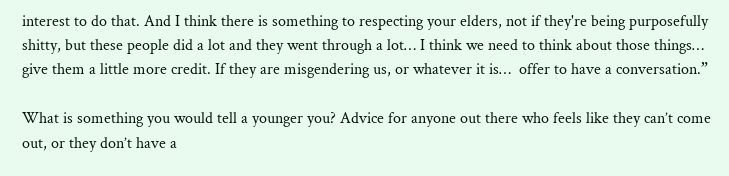interest to do that. And I think there is something to respecting your elders, not if they're being purposefully shitty, but these people did a lot and they went through a lot… I think we need to think about those things… give them a little more credit. If they are misgendering us, or whatever it is…  offer to have a conversation.”

What is something you would tell a younger you? Advice for anyone out there who feels like they can’t come out, or they don’t have a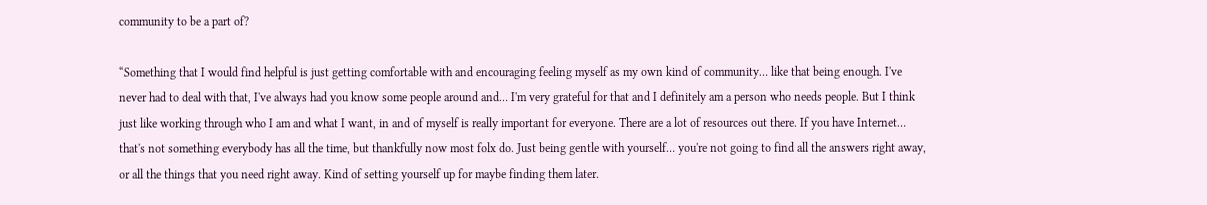community to be a part of?

“Something that I would find helpful is just getting comfortable with and encouraging feeling myself as my own kind of community… like that being enough. I've never had to deal with that, I've always had you know some people around and… I'm very grateful for that and I definitely am a person who needs people. But I think just like working through who I am and what I want, in and of myself is really important for everyone. There are a lot of resources out there. If you have Internet… that's not something everybody has all the time, but thankfully now most folx do. Just being gentle with yourself… you're not going to find all the answers right away, or all the things that you need right away. Kind of setting yourself up for maybe finding them later.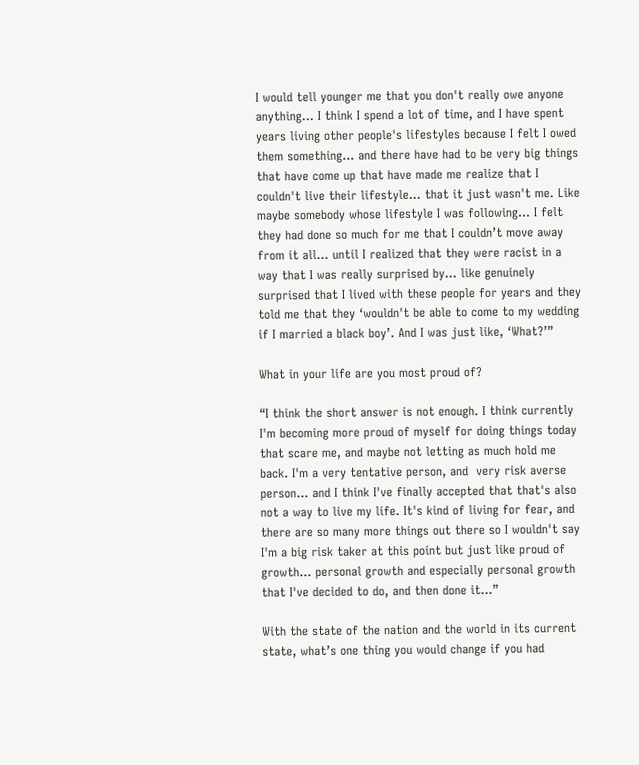I would tell younger me that you don't really owe anyone anything… I think I spend a lot of time, and I have spent years living other people's lifestyles because I felt I owed them something… and there have had to be very big things that have come up that have made me realize that I couldn't live their lifestyle… that it just wasn't me. Like maybe somebody whose lifestyle I was following… I felt they had done so much for me that I couldn’t move away from it all… until I realized that they were racist in a way that I was really surprised by… like genuinely surprised that I lived with these people for years and they told me that they ‘wouldn't be able to come to my wedding if I married a black boy’. And I was just like, ‘What?’”

What in your life are you most proud of?

“I think the short answer is not enough. I think currently I'm becoming more proud of myself for doing things today that scare me, and maybe not letting as much hold me back. I'm a very tentative person, and  very risk averse person… and I think I've finally accepted that that's also not a way to live my life. It's kind of living for fear, and there are so many more things out there so I wouldn't say I'm a big risk taker at this point but just like proud of growth... personal growth and especially personal growth that I've decided to do, and then done it…”

With the state of the nation and the world in its current state, what’s one thing you would change if you had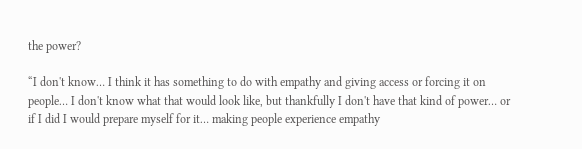the power?

“I don't know… I think it has something to do with empathy and giving access or forcing it on people… I don't know what that would look like, but thankfully I don't have that kind of power… or if I did I would prepare myself for it… making people experience empathy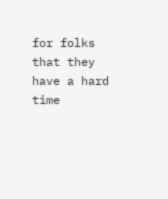for folks that they have a hard time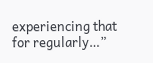experiencing that for regularly…”